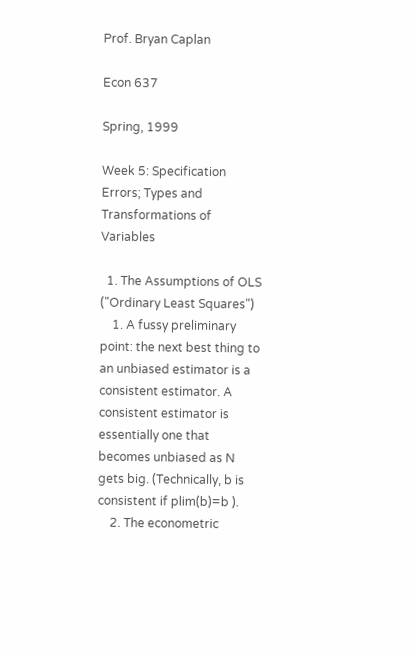Prof. Bryan Caplan

Econ 637

Spring, 1999

Week 5: Specification Errors; Types and Transformations of Variables

  1. The Assumptions of OLS ("Ordinary Least Squares")
    1. A fussy preliminary point: the next best thing to an unbiased estimator is a consistent estimator. A consistent estimator is essentially one that becomes unbiased as N gets big. (Technically, b is consistent if plim(b)=b ).
    2. The econometric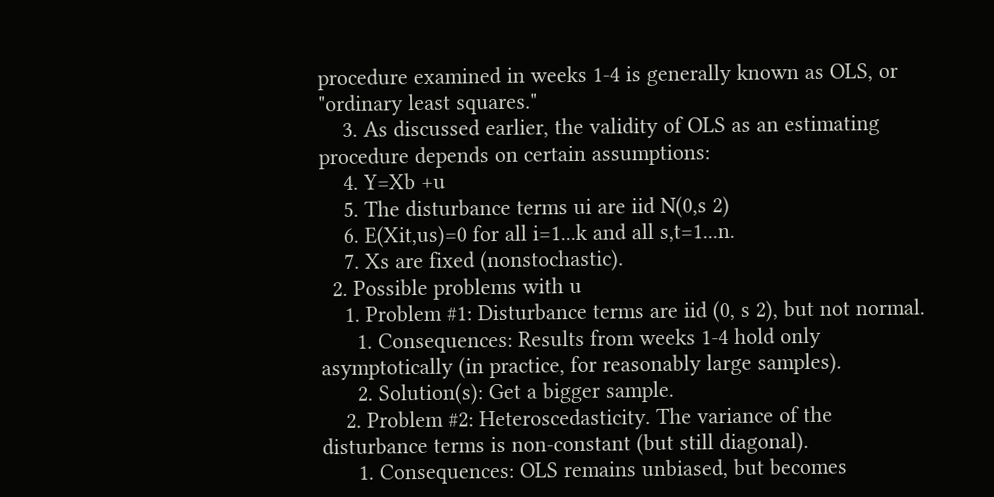procedure examined in weeks 1-4 is generally known as OLS, or "ordinary least squares."
    3. As discussed earlier, the validity of OLS as an estimating procedure depends on certain assumptions:
    4. Y=Xb +u
    5. The disturbance terms ui are iid N(0,s 2)
    6. E(Xit,us)=0 for all i=1...k and all s,t=1...n.
    7. Xs are fixed (nonstochastic).
  2. Possible problems with u
    1. Problem #1: Disturbance terms are iid (0, s 2), but not normal.
      1. Consequences: Results from weeks 1-4 hold only asymptotically (in practice, for reasonably large samples).
      2. Solution(s): Get a bigger sample.
    2. Problem #2: Heteroscedasticity. The variance of the disturbance terms is non-constant (but still diagonal).
      1. Consequences: OLS remains unbiased, but becomes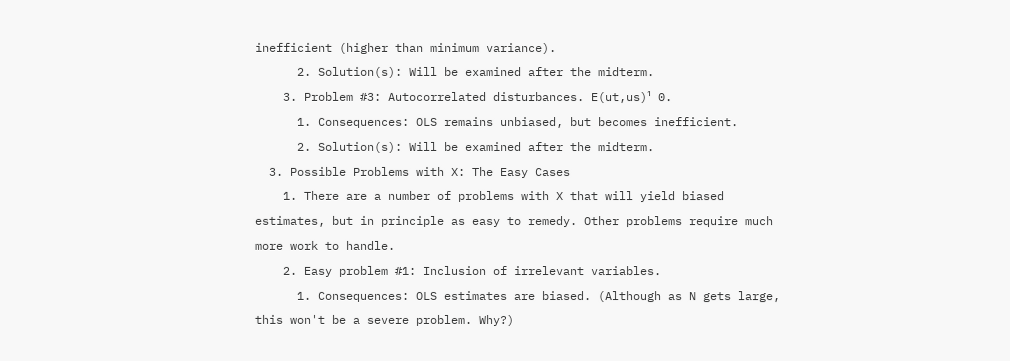inefficient (higher than minimum variance).
      2. Solution(s): Will be examined after the midterm.
    3. Problem #3: Autocorrelated disturbances. E(ut,us)¹ 0.
      1. Consequences: OLS remains unbiased, but becomes inefficient.
      2. Solution(s): Will be examined after the midterm.
  3. Possible Problems with X: The Easy Cases
    1. There are a number of problems with X that will yield biased estimates, but in principle as easy to remedy. Other problems require much more work to handle.
    2. Easy problem #1: Inclusion of irrelevant variables.
      1. Consequences: OLS estimates are biased. (Although as N gets large, this won't be a severe problem. Why?)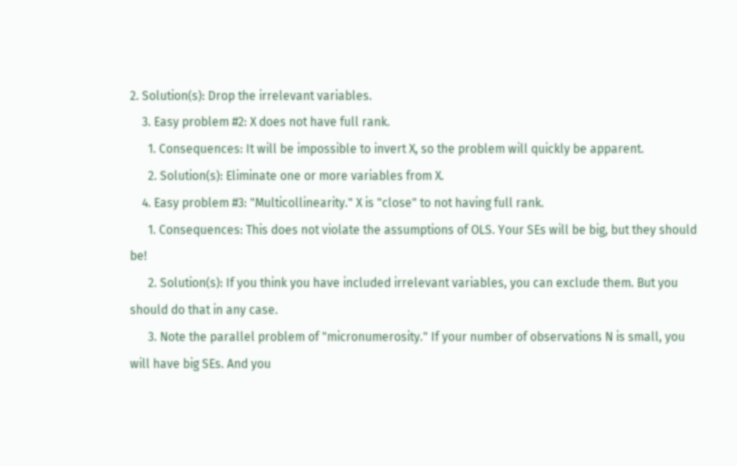2. Solution(s): Drop the irrelevant variables.
    3. Easy problem #2: X does not have full rank.
      1. Consequences: It will be impossible to invert X, so the problem will quickly be apparent.
      2. Solution(s): Eliminate one or more variables from X.
    4. Easy problem #3: "Multicollinearity." X is "close" to not having full rank.
      1. Consequences: This does not violate the assumptions of OLS. Your SEs will be big, but they should be!
      2. Solution(s): If you think you have included irrelevant variables, you can exclude them. But you should do that in any case.
      3. Note the parallel problem of "micronumerosity." If your number of observations N is small, you will have big SEs. And you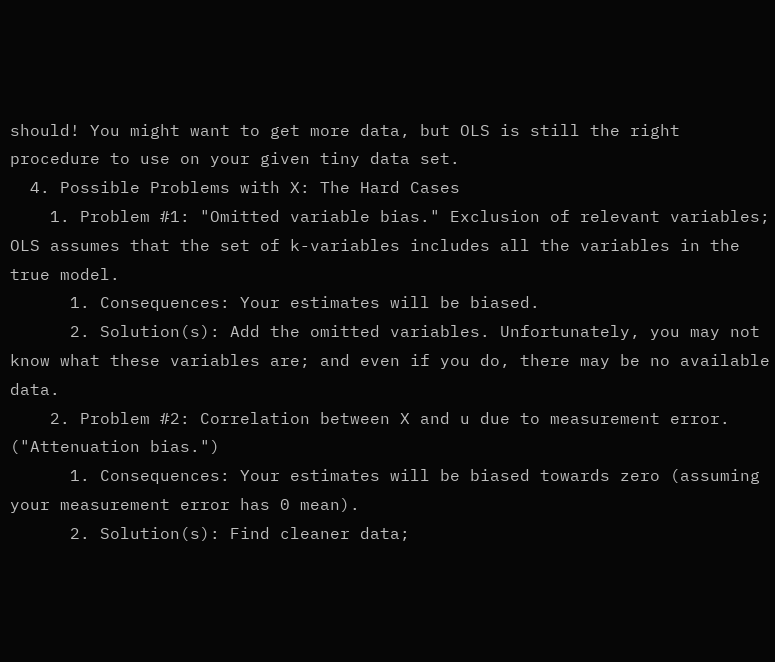should! You might want to get more data, but OLS is still the right procedure to use on your given tiny data set.
  4. Possible Problems with X: The Hard Cases
    1. Problem #1: "Omitted variable bias." Exclusion of relevant variables; OLS assumes that the set of k-variables includes all the variables in the true model.
      1. Consequences: Your estimates will be biased.
      2. Solution(s): Add the omitted variables. Unfortunately, you may not know what these variables are; and even if you do, there may be no available data.
    2. Problem #2: Correlation between X and u due to measurement error. ("Attenuation bias.")
      1. Consequences: Your estimates will be biased towards zero (assuming your measurement error has 0 mean).
      2. Solution(s): Find cleaner data;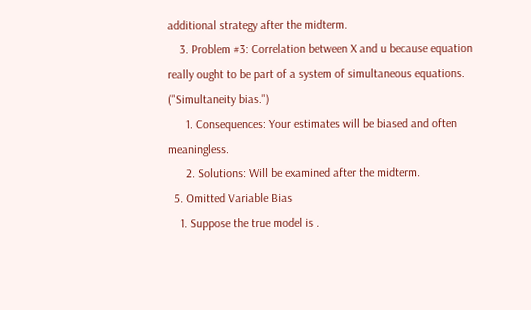additional strategy after the midterm.
    3. Problem #3: Correlation between X and u because equation really ought to be part of a system of simultaneous equations. ("Simultaneity bias.")
      1. Consequences: Your estimates will be biased and often meaningless.
      2. Solutions: Will be examined after the midterm.
  5. Omitted Variable Bias
    1. Suppose the true model is .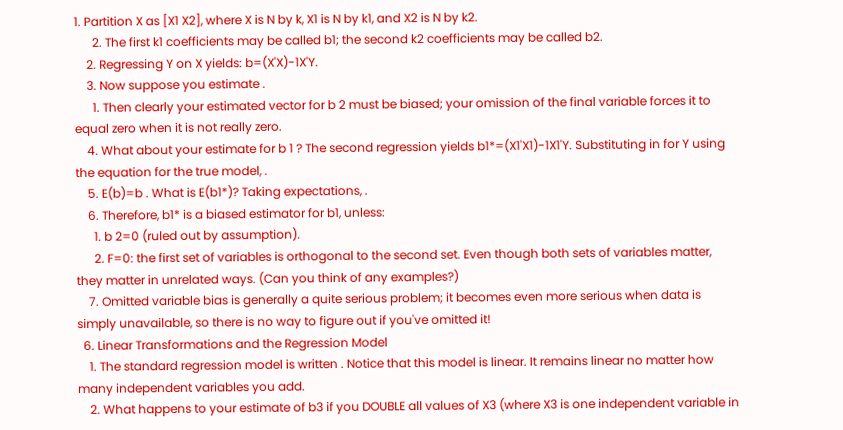1. Partition X as [X1 X2], where X is N by k, X1 is N by k1, and X2 is N by k2.
      2. The first k1 coefficients may be called b1; the second k2 coefficients may be called b2.
    2. Regressing Y on X yields: b=(X'X)-1X'Y.
    3. Now suppose you estimate .
      1. Then clearly your estimated vector for b 2 must be biased; your omission of the final variable forces it to equal zero when it is not really zero.
    4. What about your estimate for b 1 ? The second regression yields b1*=(X1'X1)-1X1'Y. Substituting in for Y using the equation for the true model, .
    5. E(b)=b . What is E(b1*)? Taking expectations, .
    6. Therefore, b1* is a biased estimator for b1, unless:
      1. b 2=0 (ruled out by assumption).
      2. F=0: the first set of variables is orthogonal to the second set. Even though both sets of variables matter, they matter in unrelated ways. (Can you think of any examples?)
    7. Omitted variable bias is generally a quite serious problem; it becomes even more serious when data is simply unavailable, so there is no way to figure out if you've omitted it!
  6. Linear Transformations and the Regression Model
    1. The standard regression model is written . Notice that this model is linear. It remains linear no matter how many independent variables you add.
    2. What happens to your estimate of b3 if you DOUBLE all values of X3 (where X3 is one independent variable in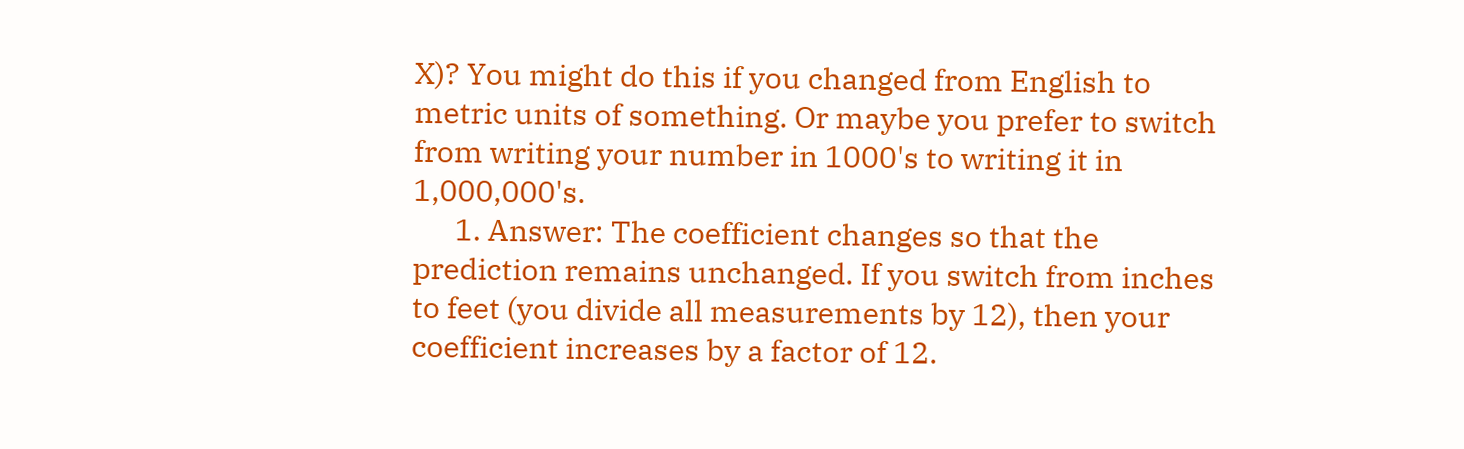X)? You might do this if you changed from English to metric units of something. Or maybe you prefer to switch from writing your number in 1000's to writing it in 1,000,000's.
      1. Answer: The coefficient changes so that the prediction remains unchanged. If you switch from inches to feet (you divide all measurements by 12), then your coefficient increases by a factor of 12.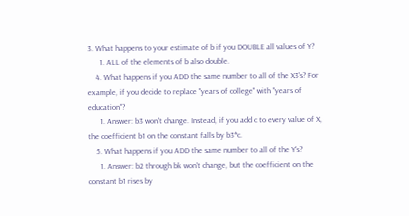3. What happens to your estimate of b if you DOUBLE all values of Y?
      1. ALL of the elements of b also double.
    4. What happens if you ADD the same number to all of the X3's? For example, if you decide to replace "years of college" with "years of education"?
      1. Answer: b3 won't change. Instead, if you add c to every value of X, the coefficient b1 on the constant falls by b3*c.
    5. What happens if you ADD the same number to all of the Y's?
      1. Answer: b2 through bk won't change, but the coefficient on the constant b1 rises by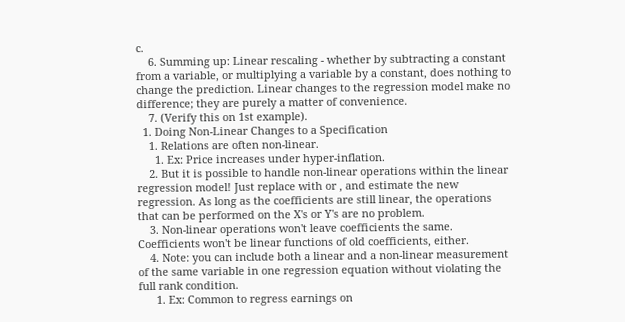c.
    6. Summing up: Linear rescaling - whether by subtracting a constant from a variable, or multiplying a variable by a constant, does nothing to change the prediction. Linear changes to the regression model make no difference; they are purely a matter of convenience.
    7. (Verify this on 1st example).
  1. Doing Non-Linear Changes to a Specification
    1. Relations are often non-linear.
      1. Ex: Price increases under hyper-inflation.
    2. But it is possible to handle non-linear operations within the linear regression model! Just replace with or , and estimate the new regression. As long as the coefficients are still linear, the operations that can be performed on the X's or Y's are no problem.
    3. Non-linear operations won't leave coefficients the same. Coefficients won't be linear functions of old coefficients, either.
    4. Note: you can include both a linear and a non-linear measurement of the same variable in one regression equation without violating the full rank condition.
      1. Ex: Common to regress earnings on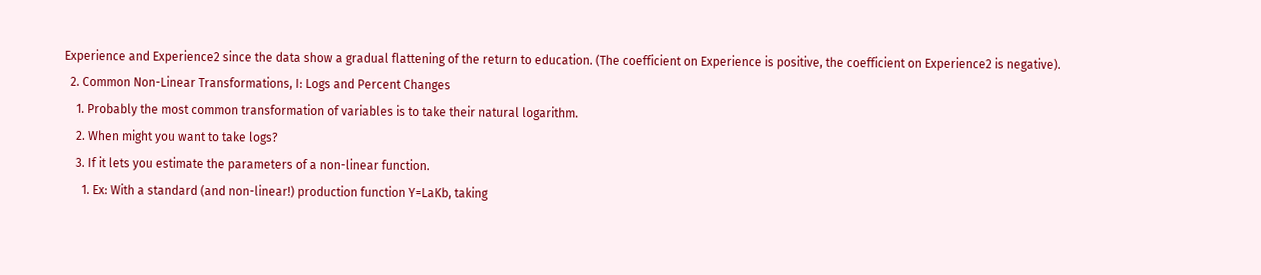Experience and Experience2 since the data show a gradual flattening of the return to education. (The coefficient on Experience is positive, the coefficient on Experience2 is negative).
  2. Common Non-Linear Transformations, I: Logs and Percent Changes
    1. Probably the most common transformation of variables is to take their natural logarithm.
    2. When might you want to take logs?
    3. If it lets you estimate the parameters of a non-linear function.
      1. Ex: With a standard (and non-linear!) production function Y=LaKb, taking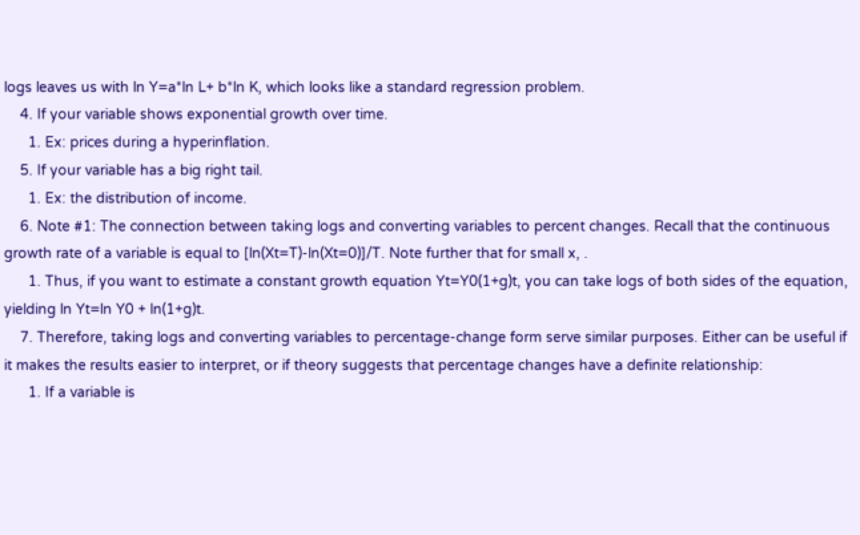logs leaves us with ln Y=a*ln L+ b*ln K, which looks like a standard regression problem.
    4. If your variable shows exponential growth over time.
      1. Ex: prices during a hyperinflation.
    5. If your variable has a big right tail.
      1. Ex: the distribution of income.
    6. Note #1: The connection between taking logs and converting variables to percent changes. Recall that the continuous growth rate of a variable is equal to [ln(Xt=T)-ln(Xt=0)]/T. Note further that for small x, .
      1. Thus, if you want to estimate a constant growth equation Yt=Y0(1+g)t, you can take logs of both sides of the equation, yielding ln Yt=ln Y0 + ln(1+g)t.
    7. Therefore, taking logs and converting variables to percentage-change form serve similar purposes. Either can be useful if it makes the results easier to interpret, or if theory suggests that percentage changes have a definite relationship:
      1. If a variable is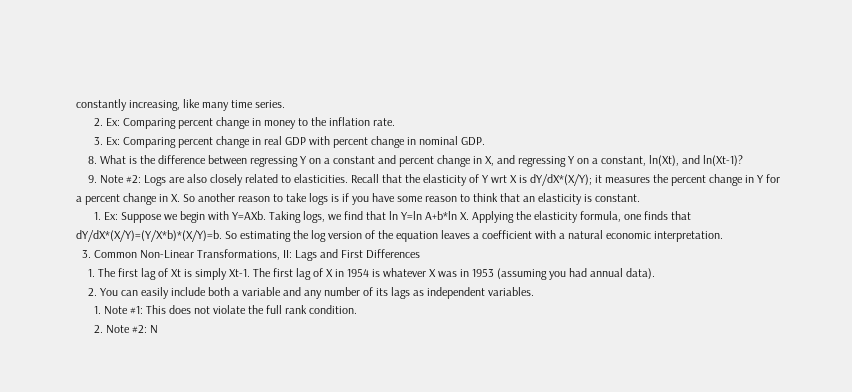constantly increasing, like many time series.
      2. Ex: Comparing percent change in money to the inflation rate.
      3. Ex: Comparing percent change in real GDP with percent change in nominal GDP.
    8. What is the difference between regressing Y on a constant and percent change in X, and regressing Y on a constant, ln(Xt), and ln(Xt-1)?
    9. Note #2: Logs are also closely related to elasticities. Recall that the elasticity of Y wrt X is dY/dX*(X/Y); it measures the percent change in Y for a percent change in X. So another reason to take logs is if you have some reason to think that an elasticity is constant.
      1. Ex: Suppose we begin with Y=AXb. Taking logs, we find that ln Y=ln A+b*ln X. Applying the elasticity formula, one finds that dY/dX*(X/Y)=(Y/X*b)*(X/Y)=b. So estimating the log version of the equation leaves a coefficient with a natural economic interpretation.
  3. Common Non-Linear Transformations, II: Lags and First Differences
    1. The first lag of Xt is simply Xt-1. The first lag of X in 1954 is whatever X was in 1953 (assuming you had annual data).
    2. You can easily include both a variable and any number of its lags as independent variables.
      1. Note #1: This does not violate the full rank condition.
      2. Note #2: N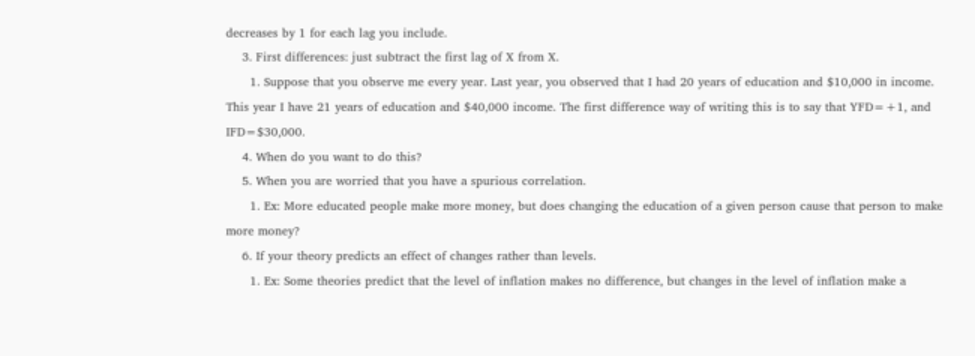decreases by 1 for each lag you include.
    3. First differences: just subtract the first lag of X from X.
      1. Suppose that you observe me every year. Last year, you observed that I had 20 years of education and $10,000 in income. This year I have 21 years of education and $40,000 income. The first difference way of writing this is to say that YFD=+1, and IFD=$30,000.
    4. When do you want to do this?
    5. When you are worried that you have a spurious correlation.
      1. Ex: More educated people make more money, but does changing the education of a given person cause that person to make more money?
    6. If your theory predicts an effect of changes rather than levels.
      1. Ex: Some theories predict that the level of inflation makes no difference, but changes in the level of inflation make a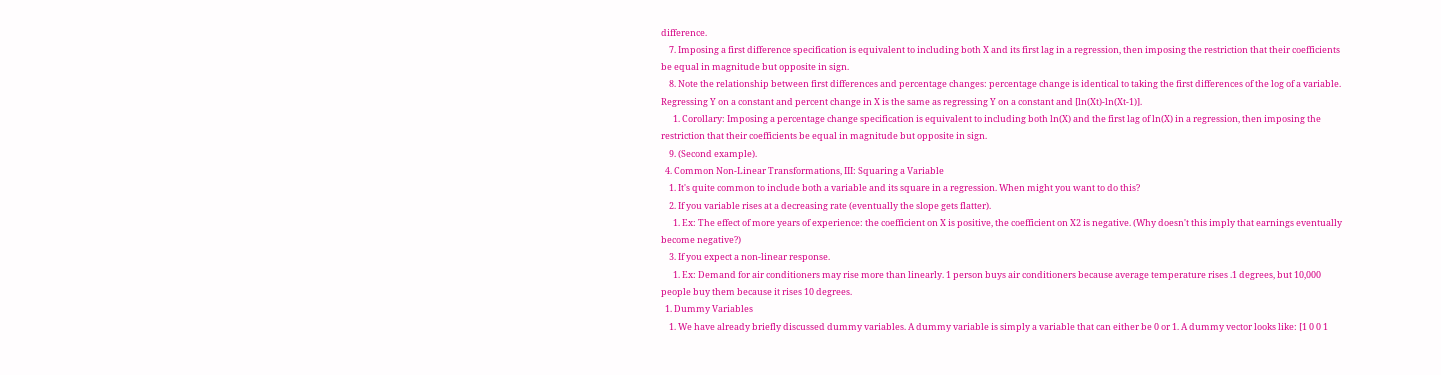difference.
    7. Imposing a first difference specification is equivalent to including both X and its first lag in a regression, then imposing the restriction that their coefficients be equal in magnitude but opposite in sign.
    8. Note the relationship between first differences and percentage changes: percentage change is identical to taking the first differences of the log of a variable. Regressing Y on a constant and percent change in X is the same as regressing Y on a constant and [ln(Xt)-ln(Xt-1)].
      1. Corollary: Imposing a percentage change specification is equivalent to including both ln(X) and the first lag of ln(X) in a regression, then imposing the restriction that their coefficients be equal in magnitude but opposite in sign.
    9. (Second example).
  4. Common Non-Linear Transformations, III: Squaring a Variable
    1. It's quite common to include both a variable and its square in a regression. When might you want to do this?
    2. If you variable rises at a decreasing rate (eventually the slope gets flatter).
      1. Ex: The effect of more years of experience: the coefficient on X is positive, the coefficient on X2 is negative. (Why doesn't this imply that earnings eventually become negative?)
    3. If you expect a non-linear response.
      1. Ex: Demand for air conditioners may rise more than linearly. 1 person buys air conditioners because average temperature rises .1 degrees, but 10,000 people buy them because it rises 10 degrees.
  1. Dummy Variables
    1. We have already briefly discussed dummy variables. A dummy variable is simply a variable that can either be 0 or 1. A dummy vector looks like: [1 0 0 1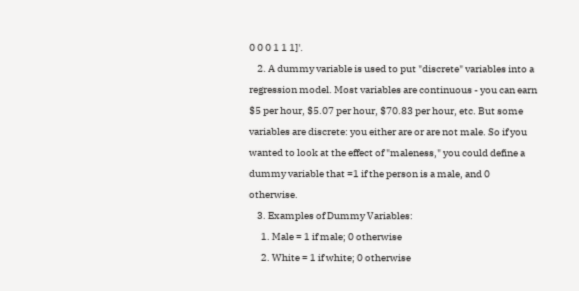0 0 0 1 1 1]'.
    2. A dummy variable is used to put "discrete" variables into a regression model. Most variables are continuous - you can earn $5 per hour, $5.07 per hour, $70.83 per hour, etc. But some variables are discrete: you either are or are not male. So if you wanted to look at the effect of "maleness," you could define a dummy variable that =1 if the person is a male, and 0 otherwise.
    3. Examples of Dummy Variables:
      1. Male = 1 if male; 0 otherwise
      2. White = 1 if white; 0 otherwise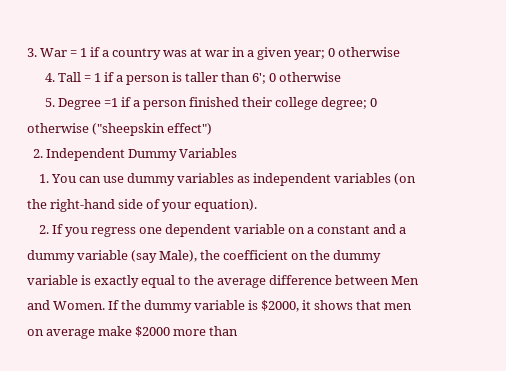3. War = 1 if a country was at war in a given year; 0 otherwise
      4. Tall = 1 if a person is taller than 6'; 0 otherwise
      5. Degree =1 if a person finished their college degree; 0 otherwise ("sheepskin effect")
  2. Independent Dummy Variables
    1. You can use dummy variables as independent variables (on the right-hand side of your equation).
    2. If you regress one dependent variable on a constant and a dummy variable (say Male), the coefficient on the dummy variable is exactly equal to the average difference between Men and Women. If the dummy variable is $2000, it shows that men on average make $2000 more than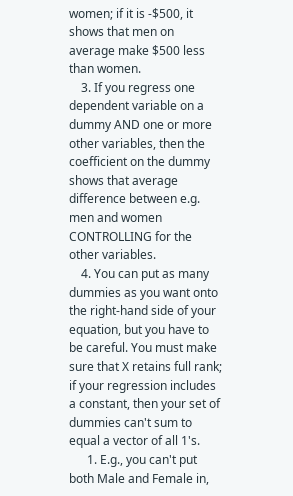women; if it is -$500, it shows that men on average make $500 less than women.
    3. If you regress one dependent variable on a dummy AND one or more other variables, then the coefficient on the dummy shows that average difference between e.g. men and women CONTROLLING for the other variables.
    4. You can put as many dummies as you want onto the right-hand side of your equation, but you have to be careful. You must make sure that X retains full rank; if your regression includes a constant, then your set of dummies can't sum to equal a vector of all 1's.
      1. E.g., you can't put both Male and Female in,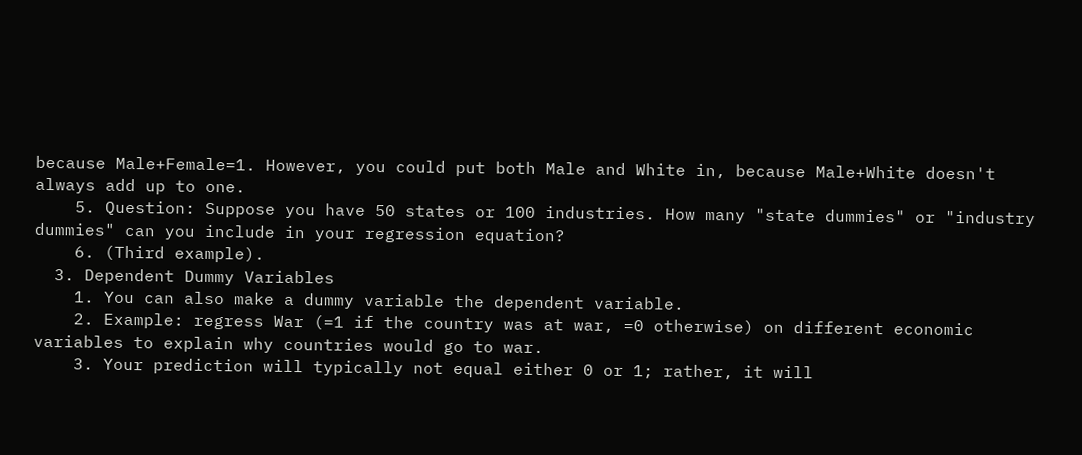because Male+Female=1. However, you could put both Male and White in, because Male+White doesn't always add up to one.
    5. Question: Suppose you have 50 states or 100 industries. How many "state dummies" or "industry dummies" can you include in your regression equation?
    6. (Third example).
  3. Dependent Dummy Variables
    1. You can also make a dummy variable the dependent variable.
    2. Example: regress War (=1 if the country was at war, =0 otherwise) on different economic variables to explain why countries would go to war.
    3. Your prediction will typically not equal either 0 or 1; rather, it will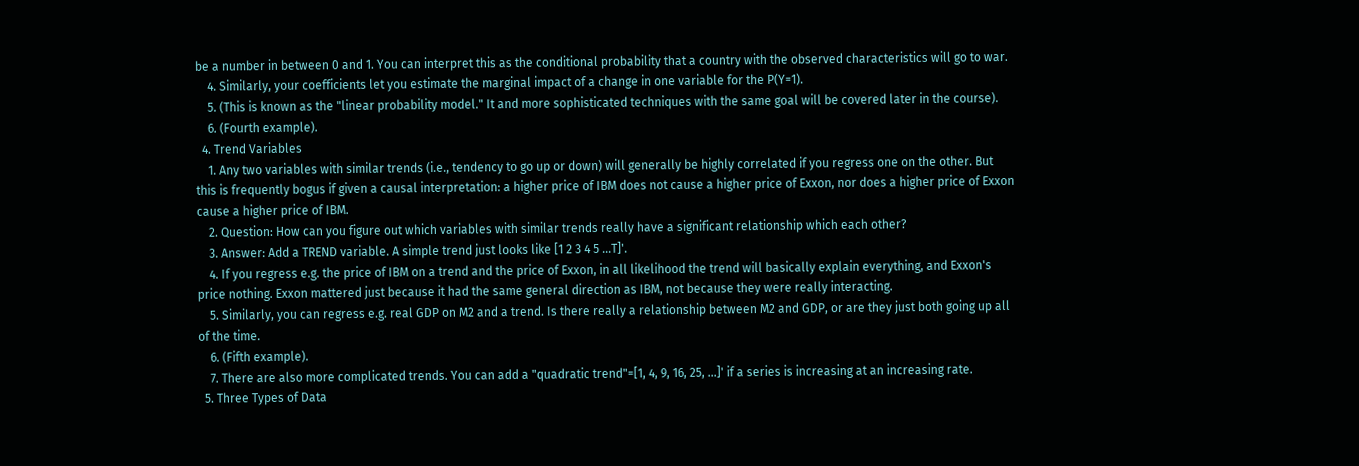be a number in between 0 and 1. You can interpret this as the conditional probability that a country with the observed characteristics will go to war.
    4. Similarly, your coefficients let you estimate the marginal impact of a change in one variable for the P(Y=1).
    5. (This is known as the "linear probability model." It and more sophisticated techniques with the same goal will be covered later in the course).
    6. (Fourth example).
  4. Trend Variables
    1. Any two variables with similar trends (i.e., tendency to go up or down) will generally be highly correlated if you regress one on the other. But this is frequently bogus if given a causal interpretation: a higher price of IBM does not cause a higher price of Exxon, nor does a higher price of Exxon cause a higher price of IBM.
    2. Question: How can you figure out which variables with similar trends really have a significant relationship which each other?
    3. Answer: Add a TREND variable. A simple trend just looks like [1 2 3 4 5 ...T]'.
    4. If you regress e.g. the price of IBM on a trend and the price of Exxon, in all likelihood the trend will basically explain everything, and Exxon's price nothing. Exxon mattered just because it had the same general direction as IBM, not because they were really interacting.
    5. Similarly, you can regress e.g. real GDP on M2 and a trend. Is there really a relationship between M2 and GDP, or are they just both going up all of the time.
    6. (Fifth example).
    7. There are also more complicated trends. You can add a "quadratic trend"=[1, 4, 9, 16, 25, ...]' if a series is increasing at an increasing rate.
  5. Three Types of Data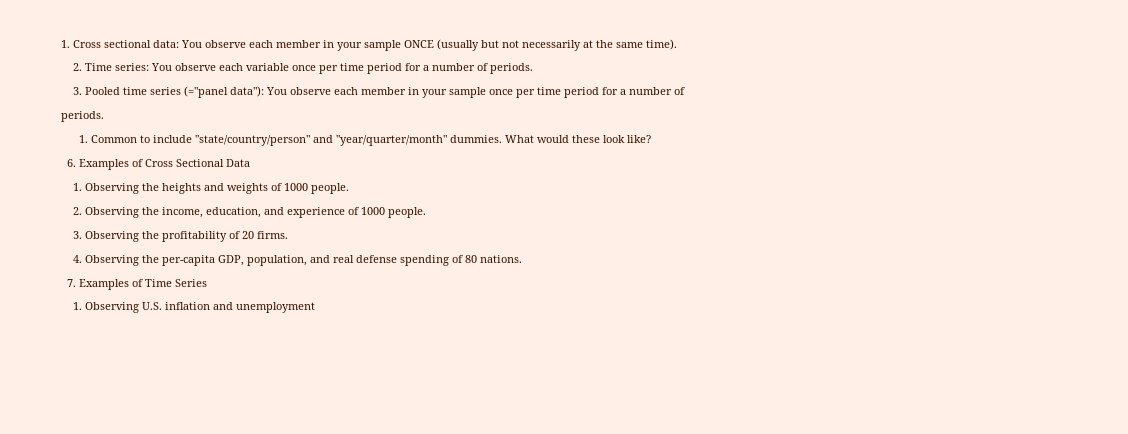1. Cross sectional data: You observe each member in your sample ONCE (usually but not necessarily at the same time).
    2. Time series: You observe each variable once per time period for a number of periods.
    3. Pooled time series (="panel data"): You observe each member in your sample once per time period for a number of periods.
      1. Common to include "state/country/person" and "year/quarter/month" dummies. What would these look like?
  6. Examples of Cross Sectional Data
    1. Observing the heights and weights of 1000 people.
    2. Observing the income, education, and experience of 1000 people.
    3. Observing the profitability of 20 firms.
    4. Observing the per-capita GDP, population, and real defense spending of 80 nations.
  7. Examples of Time Series
    1. Observing U.S. inflation and unemployment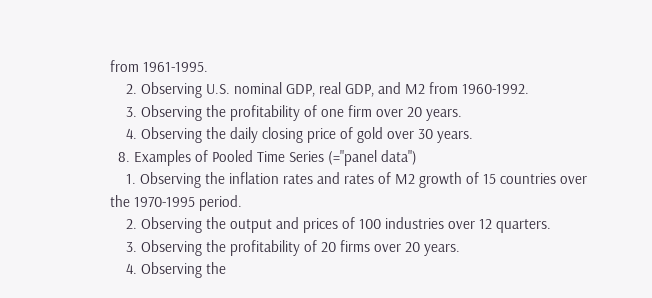from 1961-1995.
    2. Observing U.S. nominal GDP, real GDP, and M2 from 1960-1992.
    3. Observing the profitability of one firm over 20 years.
    4. Observing the daily closing price of gold over 30 years.
  8. Examples of Pooled Time Series (="panel data")
    1. Observing the inflation rates and rates of M2 growth of 15 countries over the 1970-1995 period.
    2. Observing the output and prices of 100 industries over 12 quarters.
    3. Observing the profitability of 20 firms over 20 years.
    4. Observing the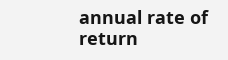annual rate of return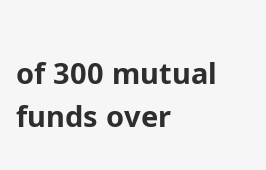of 300 mutual funds over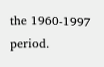the 1960-1997 period.